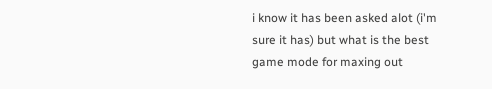i know it has been asked alot (i'm sure it has) but what is the best game mode for maxing out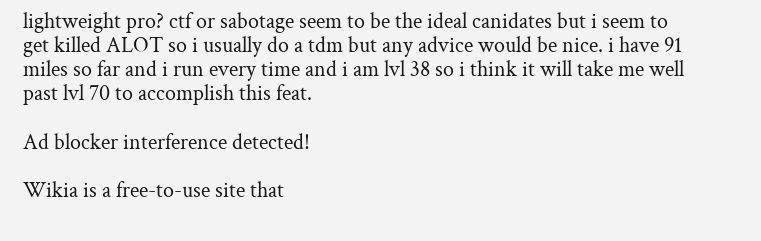lightweight pro? ctf or sabotage seem to be the ideal canidates but i seem to get killed ALOT so i usually do a tdm but any advice would be nice. i have 91 miles so far and i run every time and i am lvl 38 so i think it will take me well past lvl 70 to accomplish this feat.

Ad blocker interference detected!

Wikia is a free-to-use site that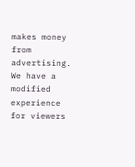makes money from advertising. We have a modified experience for viewers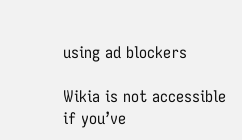using ad blockers

Wikia is not accessible if you’ve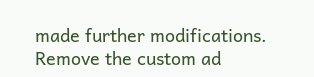made further modifications. Remove the custom ad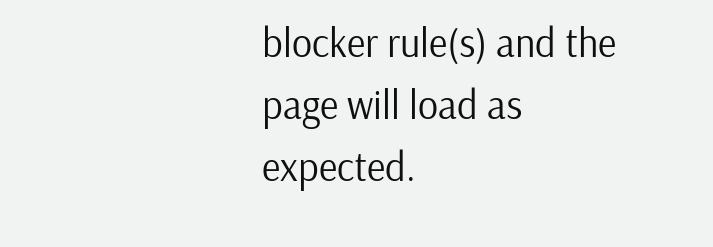blocker rule(s) and the page will load as expected.